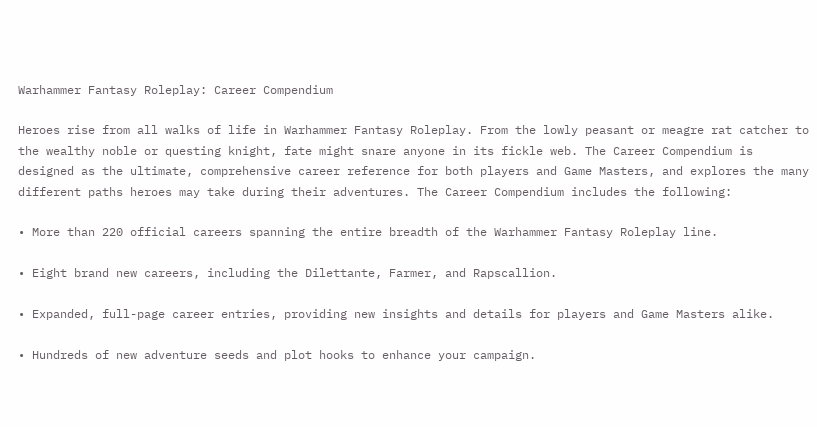Warhammer Fantasy Roleplay: Career Compendium

Heroes rise from all walks of life in Warhammer Fantasy Roleplay. From the lowly peasant or meagre rat catcher to the wealthy noble or questing knight, fate might snare anyone in its fickle web. The Career Compendium is designed as the ultimate, comprehensive career reference for both players and Game Masters, and explores the many different paths heroes may take during their adventures. The Career Compendium includes the following:

• More than 220 official careers spanning the entire breadth of the Warhammer Fantasy Roleplay line.

• Eight brand new careers, including the Dilettante, Farmer, and Rapscallion.

• Expanded, full-page career entries, providing new insights and details for players and Game Masters alike.

• Hundreds of new adventure seeds and plot hooks to enhance your campaign.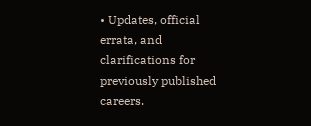• Updates, official errata, and clarifications for previously published careers.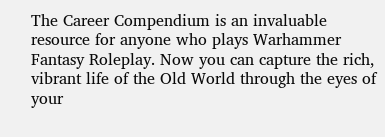The Career Compendium is an invaluable resource for anyone who plays Warhammer Fantasy Roleplay. Now you can capture the rich, vibrant life of the Old World through the eyes of your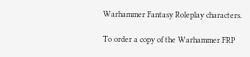Warhammer Fantasy Roleplay characters.

To order a copy of the Warhammer FRP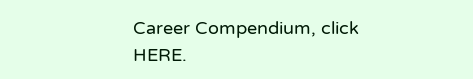Career Compendium, click HERE.